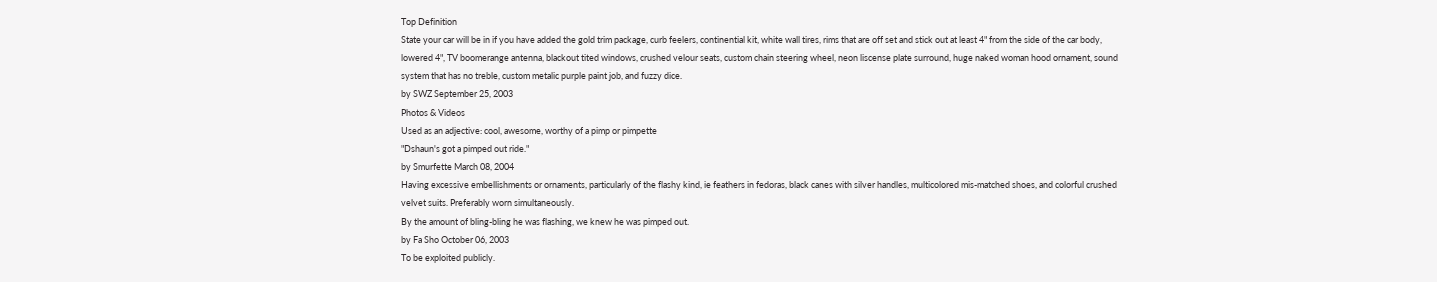Top Definition
State your car will be in if you have added the gold trim package, curb feelers, continential kit, white wall tires, rims that are off set and stick out at least 4" from the side of the car body, lowered 4", TV boomerange antenna, blackout tited windows, crushed velour seats, custom chain steering wheel, neon liscense plate surround, huge naked woman hood ornament, sound system that has no treble, custom metalic purple paint job, and fuzzy dice.
by SWZ September 25, 2003
Photos & Videos
Used as an adjective: cool, awesome, worthy of a pimp or pimpette
"Dshaun's got a pimped out ride."
by Smurfette March 08, 2004
Having excessive embellishments or ornaments, particularly of the flashy kind, ie feathers in fedoras, black canes with silver handles, multicolored mis-matched shoes, and colorful crushed velvet suits. Preferably worn simultaneously.
By the amount of bling-bling he was flashing, we knew he was pimped out.
by Fa Sho October 06, 2003
To be exploited publicly.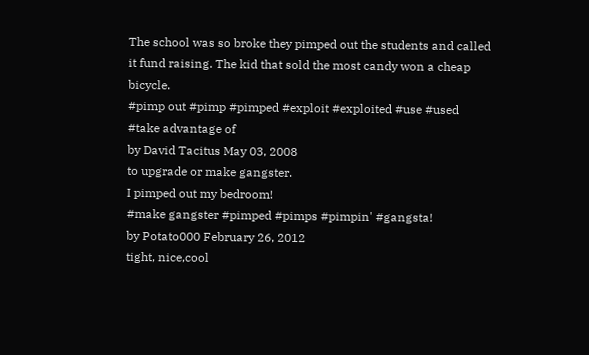The school was so broke they pimped out the students and called it fund raising. The kid that sold the most candy won a cheap bicycle.
#pimp out #pimp #pimped #exploit #exploited #use #used #take advantage of
by David Tacitus May 03, 2008
to upgrade or make gangster.
I pimped out my bedroom!
#make gangster #pimped #pimps #pimpin' #gangsta!
by Potato000 February 26, 2012
tight, nice,cool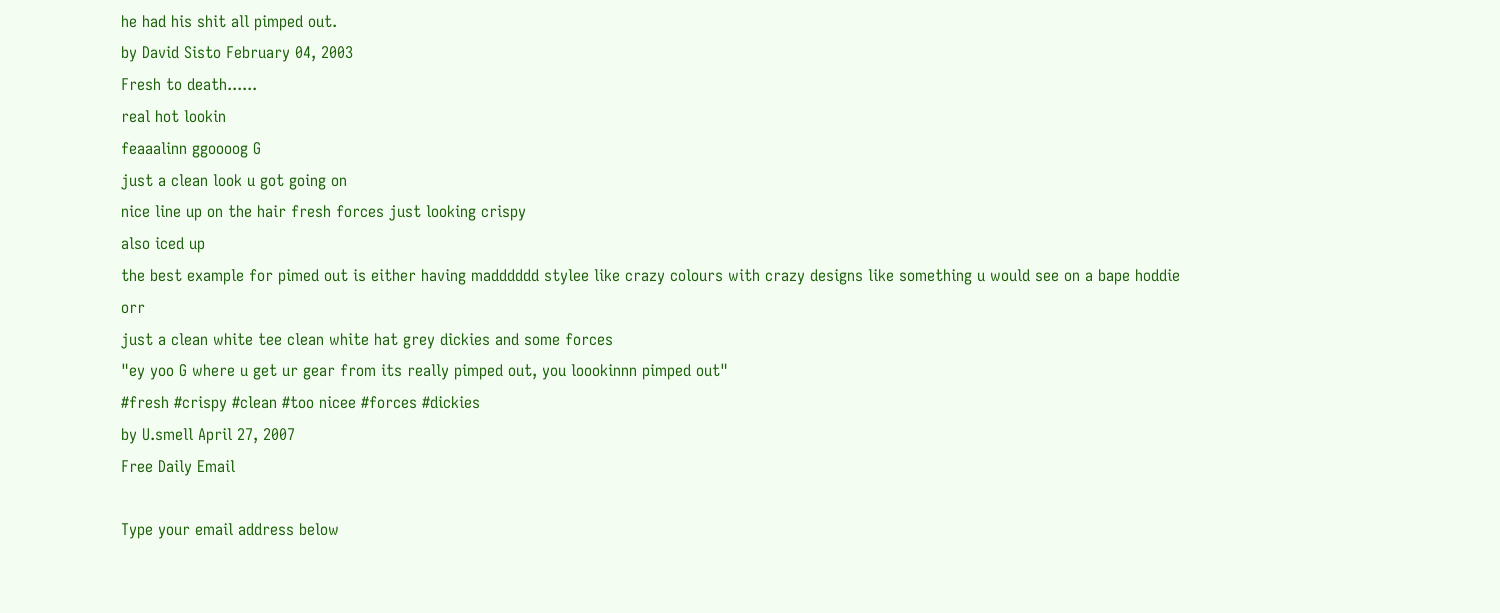he had his shit all pimped out.
by David Sisto February 04, 2003
Fresh to death......
real hot lookin
feaaalinn ggoooog G
just a clean look u got going on
nice line up on the hair fresh forces just looking crispy
also iced up
the best example for pimed out is either having madddddd stylee like crazy colours with crazy designs like something u would see on a bape hoddie orr
just a clean white tee clean white hat grey dickies and some forces
"ey yoo G where u get ur gear from its really pimped out, you loookinnn pimped out"
#fresh #crispy #clean #too nicee #forces #dickies
by U.smell April 27, 2007
Free Daily Email

Type your email address below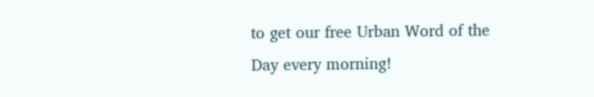to get our free Urban Word of the Day every morning!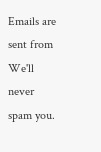Emails are sent from We'll never spam you.